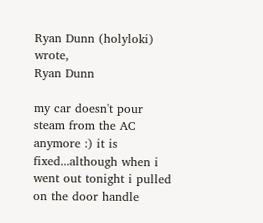Ryan Dunn (holyloki) wrote,
Ryan Dunn

my car doesn't pour steam from the AC anymore :) it is fixed...although when i went out tonight i pulled on the door handle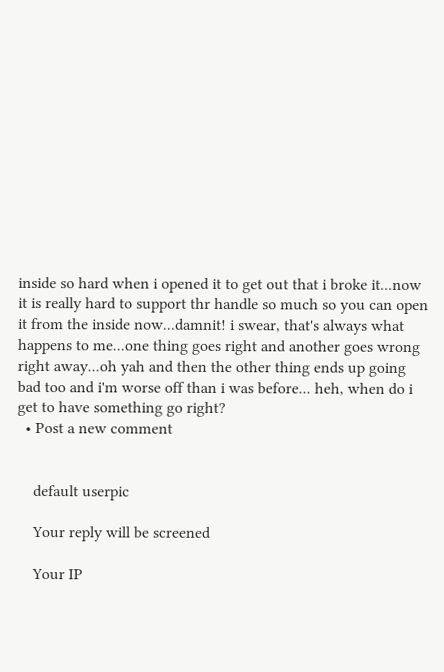inside so hard when i opened it to get out that i broke it...now it is really hard to support thr handle so much so you can open it from the inside now...damnit! i swear, that's always what happens to me...one thing goes right and another goes wrong right away...oh yah and then the other thing ends up going bad too and i'm worse off than i was before... heh, when do i get to have something go right?
  • Post a new comment


    default userpic

    Your reply will be screened

    Your IP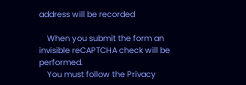address will be recorded

    When you submit the form an invisible reCAPTCHA check will be performed.
    You must follow the Privacy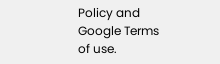Policy and Google Terms of use.